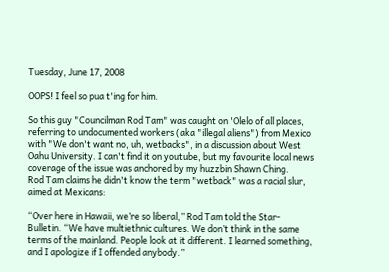Tuesday, June 17, 2008

OOPS! I feel so pua t'ing for him.

So this guy "Councilman Rod Tam" was caught on 'Olelo of all places, referring to undocumented workers (aka "illegal aliens") from Mexico with "We don't want no, uh, wetbacks", in a discussion about West Oahu University. I can't find it on youtube, but my favourite local news coverage of the issue was anchored by my huzzbin Shawn Ching.
Rod Tam claims he didn't know the term "wetback" was a racial slur, aimed at Mexicans:

“Over here in Hawaii, we’re so liberal,” Rod Tam told the Star-Bulletin. “We have multiethnic cultures. We don’t think in the same terms of the mainland. People look at it different. I learned something, and I apologize if I offended anybody.”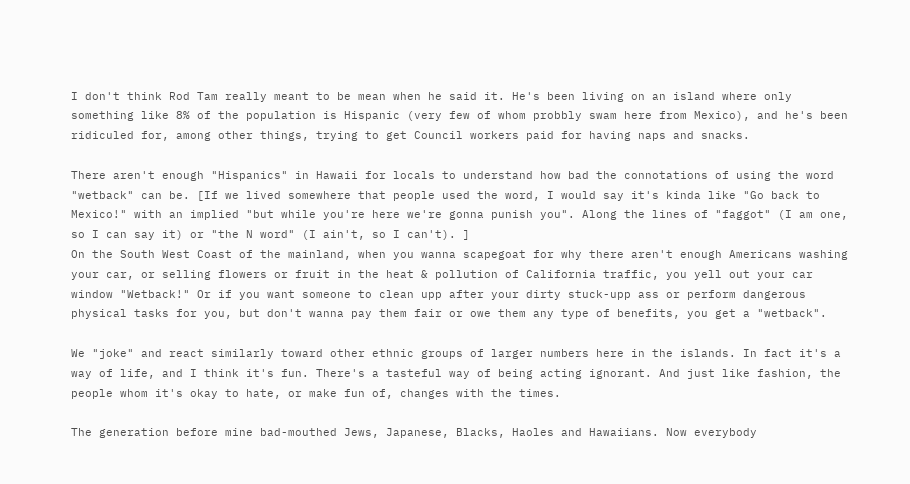I don't think Rod Tam really meant to be mean when he said it. He's been living on an island where only something like 8% of the population is Hispanic (very few of whom probbly swam here from Mexico), and he's been ridiculed for, among other things, trying to get Council workers paid for having naps and snacks.

There aren't enough "Hispanics" in Hawaii for locals to understand how bad the connotations of using the word "wetback" can be. [If we lived somewhere that people used the word, I would say it's kinda like "Go back to Mexico!" with an implied "but while you're here we're gonna punish you". Along the lines of "faggot" (I am one, so I can say it) or "the N word" (I ain't, so I can't). ]
On the South West Coast of the mainland, when you wanna scapegoat for why there aren't enough Americans washing your car, or selling flowers or fruit in the heat & pollution of California traffic, you yell out your car window "Wetback!" Or if you want someone to clean upp after your dirty stuck-upp ass or perform dangerous physical tasks for you, but don't wanna pay them fair or owe them any type of benefits, you get a "wetback".

We "joke" and react similarly toward other ethnic groups of larger numbers here in the islands. In fact it's a way of life, and I think it's fun. There's a tasteful way of being acting ignorant. And just like fashion, the people whom it's okay to hate, or make fun of, changes with the times.

The generation before mine bad-mouthed Jews, Japanese, Blacks, Haoles and Hawaiians. Now everybody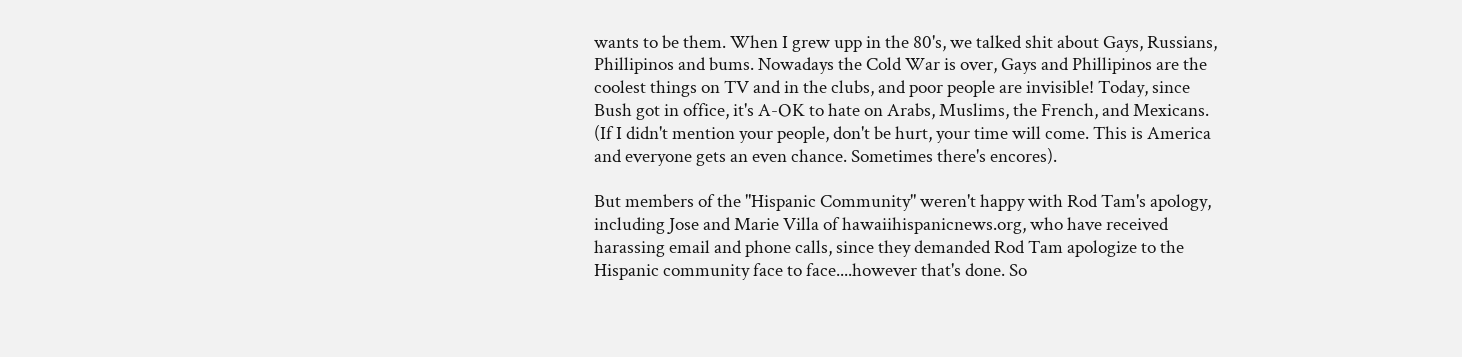wants to be them. When I grew upp in the 80's, we talked shit about Gays, Russians, Phillipinos and bums. Nowadays the Cold War is over, Gays and Phillipinos are the coolest things on TV and in the clubs, and poor people are invisible! Today, since Bush got in office, it's A-OK to hate on Arabs, Muslims, the French, and Mexicans. (If I didn't mention your people, don't be hurt, your time will come. This is America and everyone gets an even chance. Sometimes there's encores).

But members of the "Hispanic Community" weren't happy with Rod Tam's apology, including Jose and Marie Villa of hawaiihispanicnews.org, who have received harassing email and phone calls, since they demanded Rod Tam apologize to the Hispanic community face to face....however that's done. So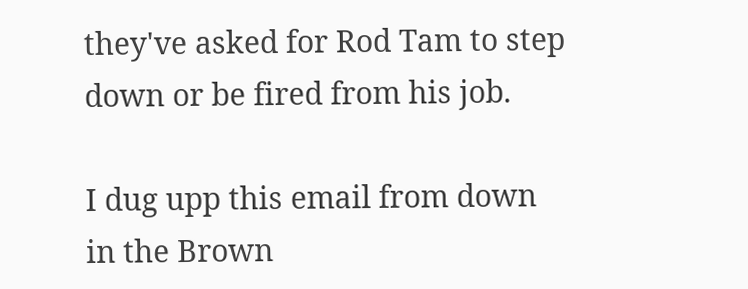they've asked for Rod Tam to step down or be fired from his job.

I dug upp this email from down in the Brown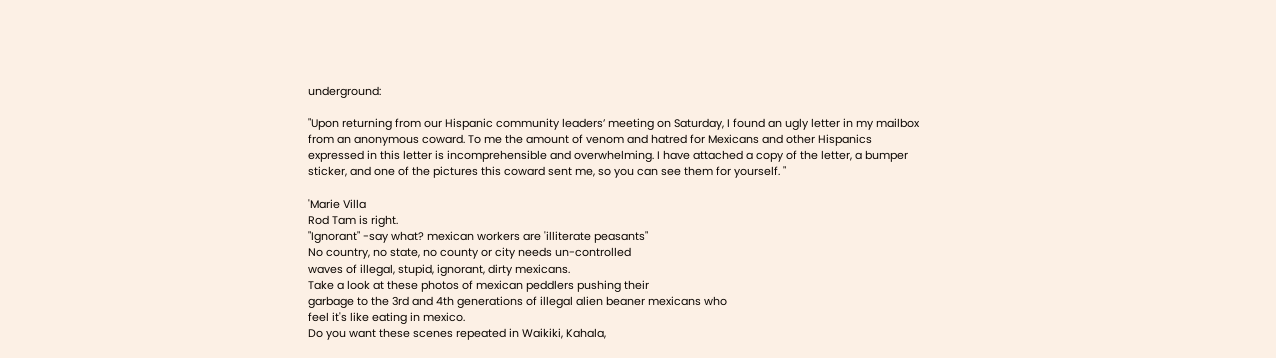underground:

"Upon returning from our Hispanic community leaders’ meeting on Saturday, I found an ugly letter in my mailbox from an anonymous coward. To me the amount of venom and hatred for Mexicans and other Hispanics expressed in this letter is incomprehensible and overwhelming. I have attached a copy of the letter, a bumper sticker, and one of the pictures this coward sent me, so you can see them for yourself. "

'Marie Villa
Rod Tam is right.
"Ignorant" -say what? mexican workers are 'illiterate peasants"
No country, no state, no county or city needs un-controlled
waves of illegal, stupid, ignorant, dirty mexicans.
Take a look at these photos of mexican peddlers pushing their
garbage to the 3rd and 4th generations of illegal alien beaner mexicans who
feel it's like eating in mexico.
Do you want these scenes repeated in Waikiki, Kahala,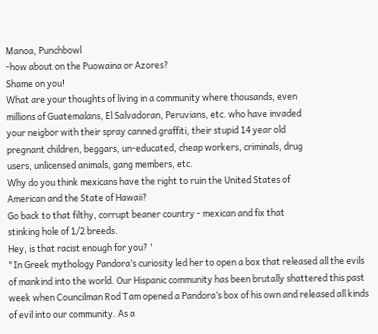Manoa, Punchbowl
-how about on the Puowaina or Azores?
Shame on you!
What are your thoughts of living in a community where thousands, even
millions of Guatemalans, El Salvadoran, Peruvians, etc. who have invaded
your neigbor with their spray canned graffiti, their stupid 14 year old
pregnant children, beggars, un-educated, cheap workers, criminals, drug
users, unlicensed animals, gang members, etc.
Why do you think mexicans have the right to ruin the United States of
American and the State of Hawaii?
Go back to that filthy, corrupt beaner country - mexican and fix that
stinking hole of 1/2 breeds.
Hey, is that racist enough for you? '
"In Greek mythology Pandora’s curiosity led her to open a box that released all the evils of mankind into the world. Our Hispanic community has been brutally shattered this past week when Councilman Rod Tam opened a Pandora’s box of his own and released all kinds of evil into our community. As a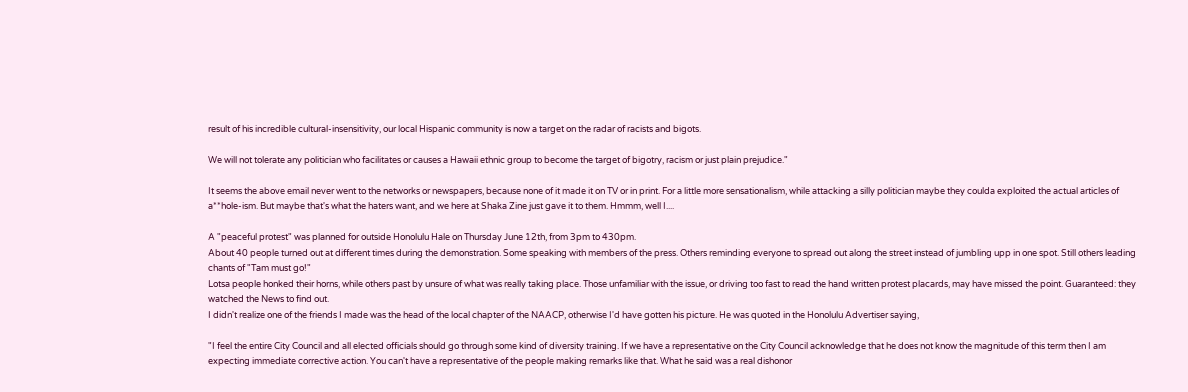result of his incredible cultural-insensitivity, our local Hispanic community is now a target on the radar of racists and bigots.

We will not tolerate any politician who facilitates or causes a Hawaii ethnic group to become the target of bigotry, racism or just plain prejudice."

It seems the above email never went to the networks or newspapers, because none of it made it on TV or in print. For a little more sensationalism, while attacking a silly politician maybe they coulda exploited the actual articles of a**hole-ism. But maybe that's what the haters want, and we here at Shaka Zine just gave it to them. Hmmm, well I....

A "peaceful protest" was planned for outside Honolulu Hale on Thursday June 12th, from 3pm to 430pm.
About 40 people turned out at different times during the demonstration. Some speaking with members of the press. Others reminding everyone to spread out along the street instead of jumbling upp in one spot. Still others leading chants of "Tam must go!"
Lotsa people honked their horns, while others past by unsure of what was really taking place. Those unfamiliar with the issue, or driving too fast to read the hand written protest placards, may have missed the point. Guaranteed: they watched the News to find out.
I didn't realize one of the friends I made was the head of the local chapter of the NAACP, otherwise I'd have gotten his picture. He was quoted in the Honolulu Advertiser saying,

"I feel the entire City Council and all elected officials should go through some kind of diversity training. If we have a representative on the City Council acknowledge that he does not know the magnitude of this term then I am expecting immediate corrective action. You can't have a representative of the people making remarks like that. What he said was a real dishonor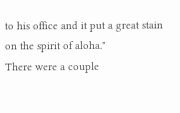to his office and it put a great stain on the spirit of aloha."
There were a couple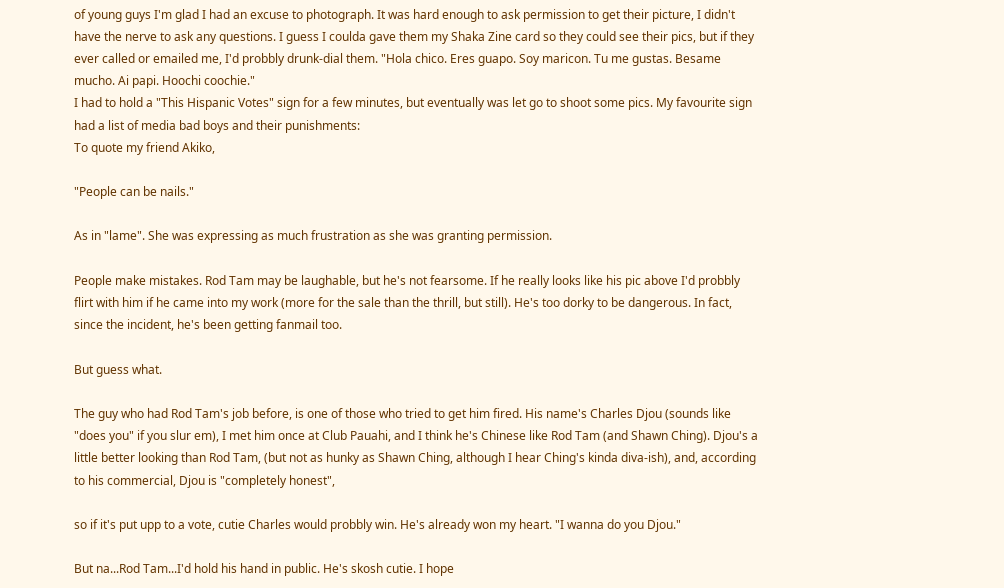of young guys I'm glad I had an excuse to photograph. It was hard enough to ask permission to get their picture, I didn't have the nerve to ask any questions. I guess I coulda gave them my Shaka Zine card so they could see their pics, but if they ever called or emailed me, I'd probbly drunk-dial them. "Hola chico. Eres guapo. Soy maricon. Tu me gustas. Besame mucho. Ai papi. Hoochi coochie."
I had to hold a "This Hispanic Votes" sign for a few minutes, but eventually was let go to shoot some pics. My favourite sign had a list of media bad boys and their punishments:
To quote my friend Akiko,

"People can be nails."

As in "lame". She was expressing as much frustration as she was granting permission.

People make mistakes. Rod Tam may be laughable, but he's not fearsome. If he really looks like his pic above I'd probbly flirt with him if he came into my work (more for the sale than the thrill, but still). He's too dorky to be dangerous. In fact, since the incident, he's been getting fanmail too.

But guess what.

The guy who had Rod Tam's job before, is one of those who tried to get him fired. His name's Charles Djou (sounds like "does you" if you slur em), I met him once at Club Pauahi, and I think he's Chinese like Rod Tam (and Shawn Ching). Djou's a little better looking than Rod Tam, (but not as hunky as Shawn Ching, although I hear Ching's kinda diva-ish), and, according to his commercial, Djou is "completely honest",

so if it's put upp to a vote, cutie Charles would probbly win. He's already won my heart. "I wanna do you Djou."

But na...Rod Tam...I'd hold his hand in public. He's skosh cutie. I hope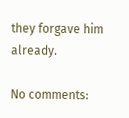they forgave him already.

No comments: